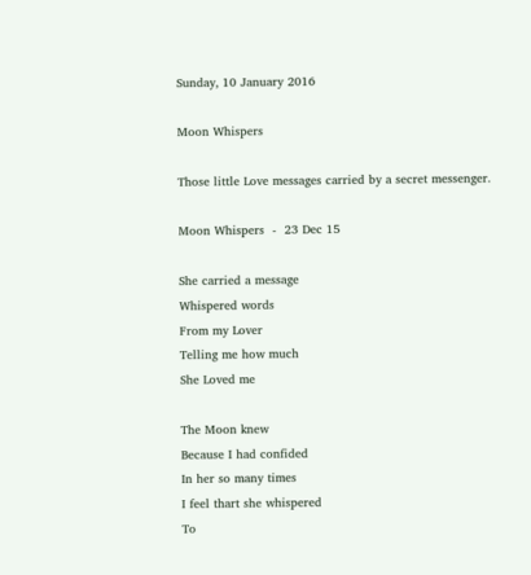Sunday, 10 January 2016

Moon Whispers

Those little Love messages carried by a secret messenger.

Moon Whispers  -  23 Dec 15

She carried a message
Whispered words
From my Lover
Telling me how much
She Loved me

The Moon knew
Because I had confided
In her so many times
I feel thart she whispered
To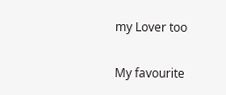my Lover too

My favourite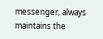messenger, always maintains the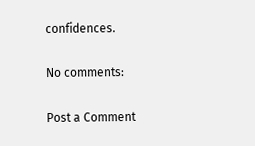confidences.

No comments:

Post a Comment